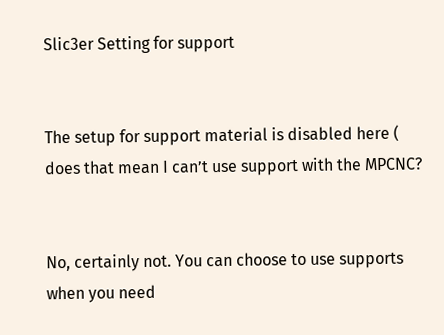Slic3er Setting for support


The setup for support material is disabled here ( does that mean I can’t use support with the MPCNC?


No, certainly not. You can choose to use supports when you need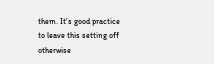them. It’s good practice to leave this setting off otherwise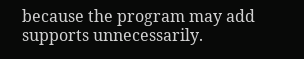because the program may add supports unnecessarily.